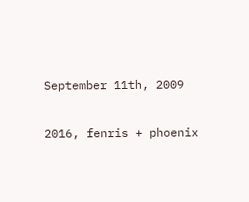September 11th, 2009

2016, fenris + phoenix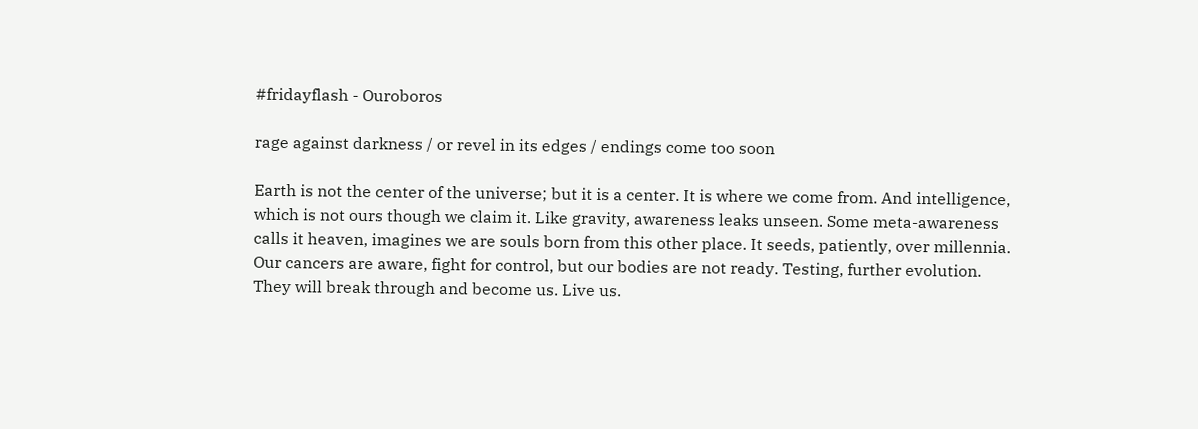#fridayflash - Ouroboros

rage against darkness / or revel in its edges / endings come too soon

Earth is not the center of the universe; but it is a center. It is where we come from. And intelligence, which is not ours though we claim it. Like gravity, awareness leaks unseen. Some meta-awareness calls it heaven, imagines we are souls born from this other place. It seeds, patiently, over millennia. Our cancers are aware, fight for control, but our bodies are not ready. Testing, further evolution. They will break through and become us. Live us.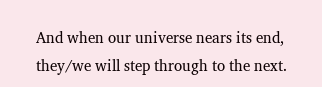And when our universe nears its end, they/we will step through to the next.